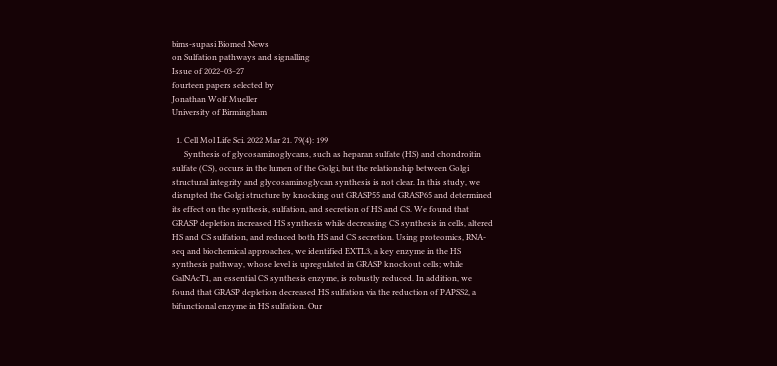bims-supasi Biomed News
on Sulfation pathways and signalling
Issue of 2022‒03‒27
fourteen papers selected by
Jonathan Wolf Mueller
University of Birmingham

  1. Cell Mol Life Sci. 2022 Mar 21. 79(4): 199
      Synthesis of glycosaminoglycans, such as heparan sulfate (HS) and chondroitin sulfate (CS), occurs in the lumen of the Golgi, but the relationship between Golgi structural integrity and glycosaminoglycan synthesis is not clear. In this study, we disrupted the Golgi structure by knocking out GRASP55 and GRASP65 and determined its effect on the synthesis, sulfation, and secretion of HS and CS. We found that GRASP depletion increased HS synthesis while decreasing CS synthesis in cells, altered HS and CS sulfation, and reduced both HS and CS secretion. Using proteomics, RNA-seq and biochemical approaches, we identified EXTL3, a key enzyme in the HS synthesis pathway, whose level is upregulated in GRASP knockout cells; while GalNAcT1, an essential CS synthesis enzyme, is robustly reduced. In addition, we found that GRASP depletion decreased HS sulfation via the reduction of PAPSS2, a bifunctional enzyme in HS sulfation. Our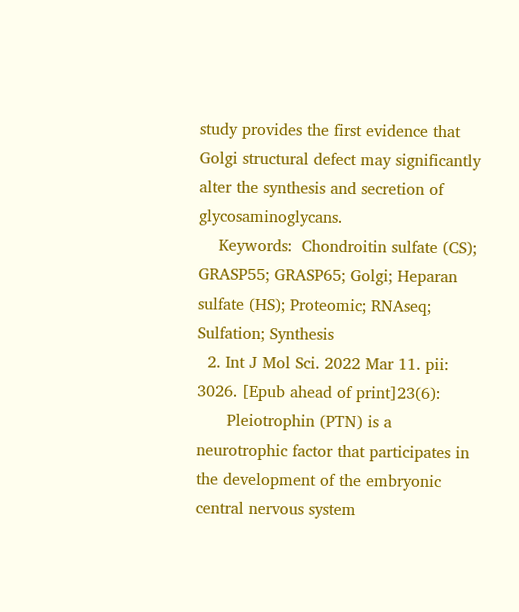study provides the first evidence that Golgi structural defect may significantly alter the synthesis and secretion of glycosaminoglycans.
    Keywords:  Chondroitin sulfate (CS); GRASP55; GRASP65; Golgi; Heparan sulfate (HS); Proteomic; RNAseq; Sulfation; Synthesis
  2. Int J Mol Sci. 2022 Mar 11. pii: 3026. [Epub ahead of print]23(6):
      Pleiotrophin (PTN) is a neurotrophic factor that participates in the development of the embryonic central nervous system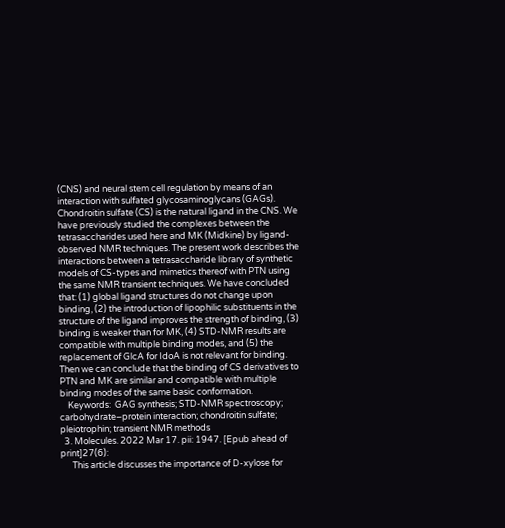(CNS) and neural stem cell regulation by means of an interaction with sulfated glycosaminoglycans (GAGs). Chondroitin sulfate (CS) is the natural ligand in the CNS. We have previously studied the complexes between the tetrasaccharides used here and MK (Midkine) by ligand-observed NMR techniques. The present work describes the interactions between a tetrasaccharide library of synthetic models of CS-types and mimetics thereof with PTN using the same NMR transient techniques. We have concluded that: (1) global ligand structures do not change upon binding, (2) the introduction of lipophilic substituents in the structure of the ligand improves the strength of binding, (3) binding is weaker than for MK, (4) STD-NMR results are compatible with multiple binding modes, and (5) the replacement of GlcA for IdoA is not relevant for binding. Then we can conclude that the binding of CS derivatives to PTN and MK are similar and compatible with multiple binding modes of the same basic conformation.
    Keywords:  GAG synthesis; STD-NMR spectroscopy; carbohydrate–protein interaction; chondroitin sulfate; pleiotrophin; transient NMR methods
  3. Molecules. 2022 Mar 17. pii: 1947. [Epub ahead of print]27(6):
      This article discusses the importance of D-xylose for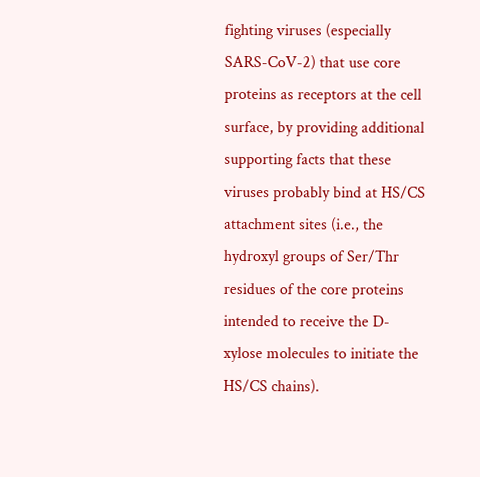fighting viruses (especially SARS-CoV-2) that use core proteins as receptors at the cell surface, by providing additional supporting facts that these viruses probably bind at HS/CS attachment sites (i.e., the hydroxyl groups of Ser/Thr residues of the core proteins intended to receive the D-xylose molecules to initiate the HS/CS chains).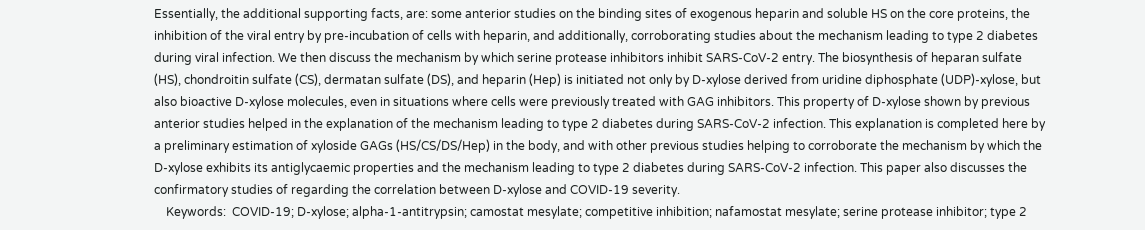Essentially, the additional supporting facts, are: some anterior studies on the binding sites of exogenous heparin and soluble HS on the core proteins, the inhibition of the viral entry by pre-incubation of cells with heparin, and additionally, corroborating studies about the mechanism leading to type 2 diabetes during viral infection. We then discuss the mechanism by which serine protease inhibitors inhibit SARS-CoV-2 entry. The biosynthesis of heparan sulfate (HS), chondroitin sulfate (CS), dermatan sulfate (DS), and heparin (Hep) is initiated not only by D-xylose derived from uridine diphosphate (UDP)-xylose, but also bioactive D-xylose molecules, even in situations where cells were previously treated with GAG inhibitors. This property of D-xylose shown by previous anterior studies helped in the explanation of the mechanism leading to type 2 diabetes during SARS-CoV-2 infection. This explanation is completed here by a preliminary estimation of xyloside GAGs (HS/CS/DS/Hep) in the body, and with other previous studies helping to corroborate the mechanism by which the D-xylose exhibits its antiglycaemic properties and the mechanism leading to type 2 diabetes during SARS-CoV-2 infection. This paper also discusses the confirmatory studies of regarding the correlation between D-xylose and COVID-19 severity.
    Keywords:  COVID-19; D-xylose; alpha-1-antitrypsin; camostat mesylate; competitive inhibition; nafamostat mesylate; serine protease inhibitor; type 2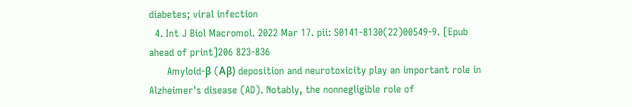diabetes; viral infection
  4. Int J Biol Macromol. 2022 Mar 17. pii: S0141-8130(22)00549-9. [Epub ahead of print]206 823-836
      Amyloid-β (Aβ) deposition and neurotoxicity play an important role in Alzheimer's disease (AD). Notably, the nonnegligible role of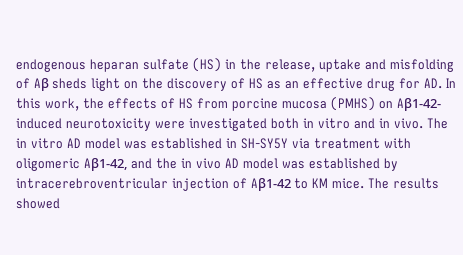endogenous heparan sulfate (HS) in the release, uptake and misfolding of Aβ sheds light on the discovery of HS as an effective drug for AD. In this work, the effects of HS from porcine mucosa (PMHS) on Aβ1-42-induced neurotoxicity were investigated both in vitro and in vivo. The in vitro AD model was established in SH-SY5Y via treatment with oligomeric Aβ1-42, and the in vivo AD model was established by intracerebroventricular injection of Aβ1-42 to KM mice. The results showed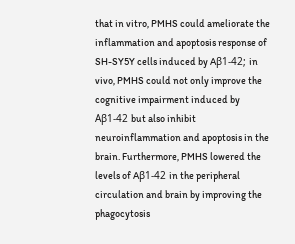that in vitro, PMHS could ameliorate the inflammation and apoptosis response of SH-SY5Y cells induced by Aβ1-42; in vivo, PMHS could not only improve the cognitive impairment induced by Aβ1-42 but also inhibit neuroinflammation and apoptosis in the brain. Furthermore, PMHS lowered the levels of Aβ1-42 in the peripheral circulation and brain by improving the phagocytosis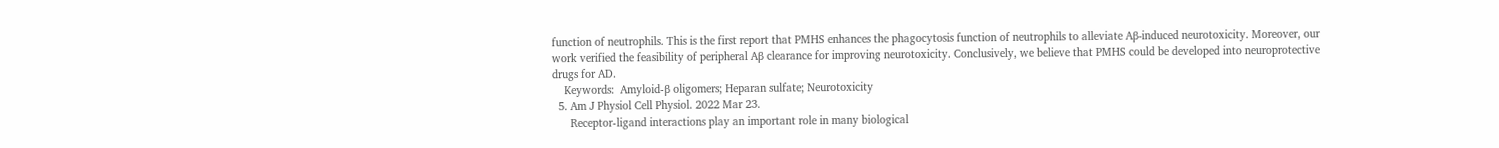function of neutrophils. This is the first report that PMHS enhances the phagocytosis function of neutrophils to alleviate Aβ-induced neurotoxicity. Moreover, our work verified the feasibility of peripheral Aβ clearance for improving neurotoxicity. Conclusively, we believe that PMHS could be developed into neuroprotective drugs for AD.
    Keywords:  Amyloid-β oligomers; Heparan sulfate; Neurotoxicity
  5. Am J Physiol Cell Physiol. 2022 Mar 23.
      Receptor-ligand interactions play an important role in many biological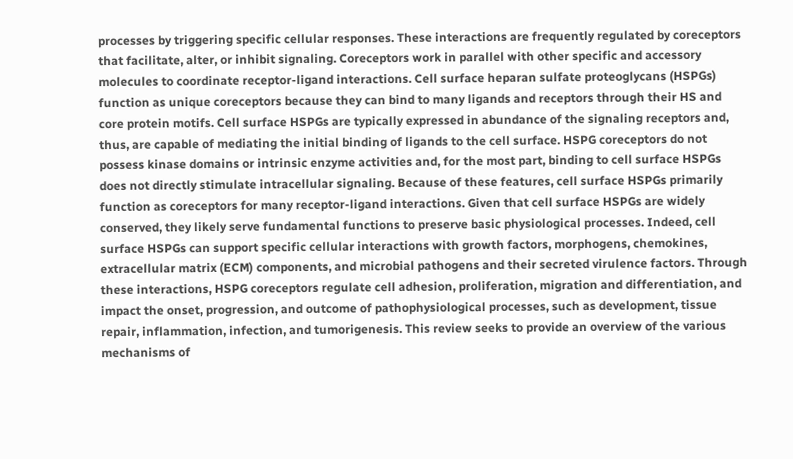processes by triggering specific cellular responses. These interactions are frequently regulated by coreceptors that facilitate, alter, or inhibit signaling. Coreceptors work in parallel with other specific and accessory molecules to coordinate receptor-ligand interactions. Cell surface heparan sulfate proteoglycans (HSPGs) function as unique coreceptors because they can bind to many ligands and receptors through their HS and core protein motifs. Cell surface HSPGs are typically expressed in abundance of the signaling receptors and, thus, are capable of mediating the initial binding of ligands to the cell surface. HSPG coreceptors do not possess kinase domains or intrinsic enzyme activities and, for the most part, binding to cell surface HSPGs does not directly stimulate intracellular signaling. Because of these features, cell surface HSPGs primarily function as coreceptors for many receptor-ligand interactions. Given that cell surface HSPGs are widely conserved, they likely serve fundamental functions to preserve basic physiological processes. Indeed, cell surface HSPGs can support specific cellular interactions with growth factors, morphogens, chemokines, extracellular matrix (ECM) components, and microbial pathogens and their secreted virulence factors. Through these interactions, HSPG coreceptors regulate cell adhesion, proliferation, migration and differentiation, and impact the onset, progression, and outcome of pathophysiological processes, such as development, tissue repair, inflammation, infection, and tumorigenesis. This review seeks to provide an overview of the various mechanisms of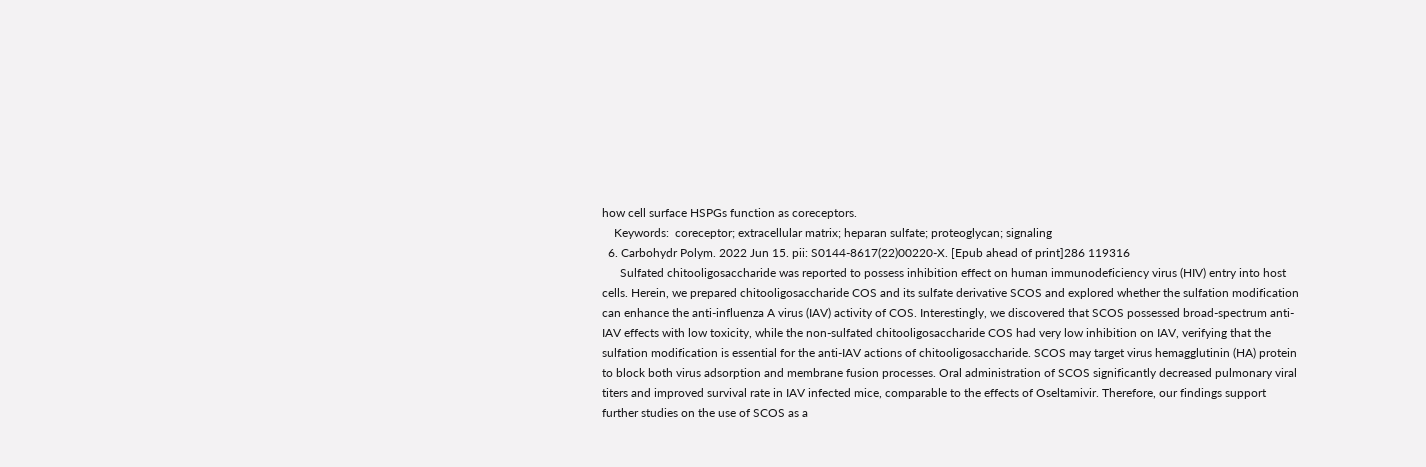how cell surface HSPGs function as coreceptors.
    Keywords:  coreceptor; extracellular matrix; heparan sulfate; proteoglycan; signaling
  6. Carbohydr Polym. 2022 Jun 15. pii: S0144-8617(22)00220-X. [Epub ahead of print]286 119316
      Sulfated chitooligosaccharide was reported to possess inhibition effect on human immunodeficiency virus (HIV) entry into host cells. Herein, we prepared chitooligosaccharide COS and its sulfate derivative SCOS and explored whether the sulfation modification can enhance the anti-influenza A virus (IAV) activity of COS. Interestingly, we discovered that SCOS possessed broad-spectrum anti-IAV effects with low toxicity, while the non-sulfated chitooligosaccharide COS had very low inhibition on IAV, verifying that the sulfation modification is essential for the anti-IAV actions of chitooligosaccharide. SCOS may target virus hemagglutinin (HA) protein to block both virus adsorption and membrane fusion processes. Oral administration of SCOS significantly decreased pulmonary viral titers and improved survival rate in IAV infected mice, comparable to the effects of Oseltamivir. Therefore, our findings support further studies on the use of SCOS as a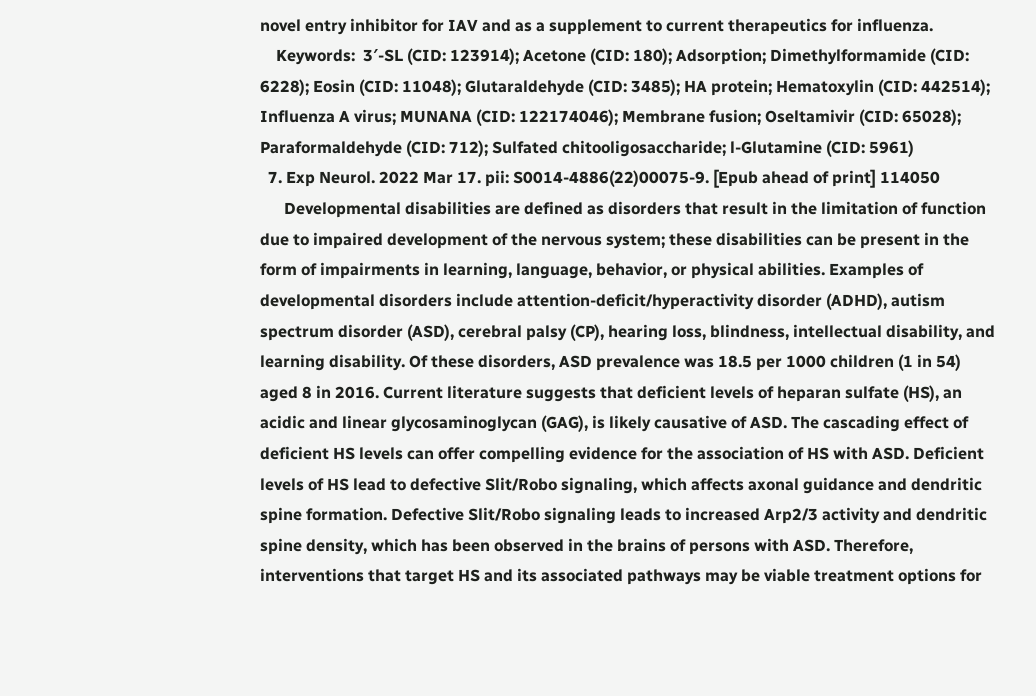novel entry inhibitor for IAV and as a supplement to current therapeutics for influenza.
    Keywords:  3′-SL (CID: 123914); Acetone (CID: 180); Adsorption; Dimethylformamide (CID: 6228); Eosin (CID: 11048); Glutaraldehyde (CID: 3485); HA protein; Hematoxylin (CID: 442514); Influenza A virus; MUNANA (CID: 122174046); Membrane fusion; Oseltamivir (CID: 65028); Paraformaldehyde (CID: 712); Sulfated chitooligosaccharide; l-Glutamine (CID: 5961)
  7. Exp Neurol. 2022 Mar 17. pii: S0014-4886(22)00075-9. [Epub ahead of print] 114050
      Developmental disabilities are defined as disorders that result in the limitation of function due to impaired development of the nervous system; these disabilities can be present in the form of impairments in learning, language, behavior, or physical abilities. Examples of developmental disorders include attention-deficit/hyperactivity disorder (ADHD), autism spectrum disorder (ASD), cerebral palsy (CP), hearing loss, blindness, intellectual disability, and learning disability. Of these disorders, ASD prevalence was 18.5 per 1000 children (1 in 54) aged 8 in 2016. Current literature suggests that deficient levels of heparan sulfate (HS), an acidic and linear glycosaminoglycan (GAG), is likely causative of ASD. The cascading effect of deficient HS levels can offer compelling evidence for the association of HS with ASD. Deficient levels of HS lead to defective Slit/Robo signaling, which affects axonal guidance and dendritic spine formation. Defective Slit/Robo signaling leads to increased Arp2/3 activity and dendritic spine density, which has been observed in the brains of persons with ASD. Therefore, interventions that target HS and its associated pathways may be viable treatment options for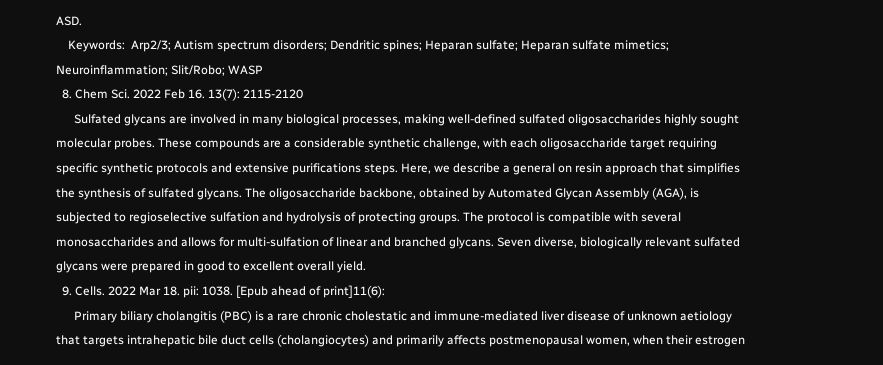ASD.
    Keywords:  Arp2/3; Autism spectrum disorders; Dendritic spines; Heparan sulfate; Heparan sulfate mimetics; Neuroinflammation; Slit/Robo; WASP
  8. Chem Sci. 2022 Feb 16. 13(7): 2115-2120
      Sulfated glycans are involved in many biological processes, making well-defined sulfated oligosaccharides highly sought molecular probes. These compounds are a considerable synthetic challenge, with each oligosaccharide target requiring specific synthetic protocols and extensive purifications steps. Here, we describe a general on resin approach that simplifies the synthesis of sulfated glycans. The oligosaccharide backbone, obtained by Automated Glycan Assembly (AGA), is subjected to regioselective sulfation and hydrolysis of protecting groups. The protocol is compatible with several monosaccharides and allows for multi-sulfation of linear and branched glycans. Seven diverse, biologically relevant sulfated glycans were prepared in good to excellent overall yield.
  9. Cells. 2022 Mar 18. pii: 1038. [Epub ahead of print]11(6):
      Primary biliary cholangitis (PBC) is a rare chronic cholestatic and immune-mediated liver disease of unknown aetiology that targets intrahepatic bile duct cells (cholangiocytes) and primarily affects postmenopausal women, when their estrogen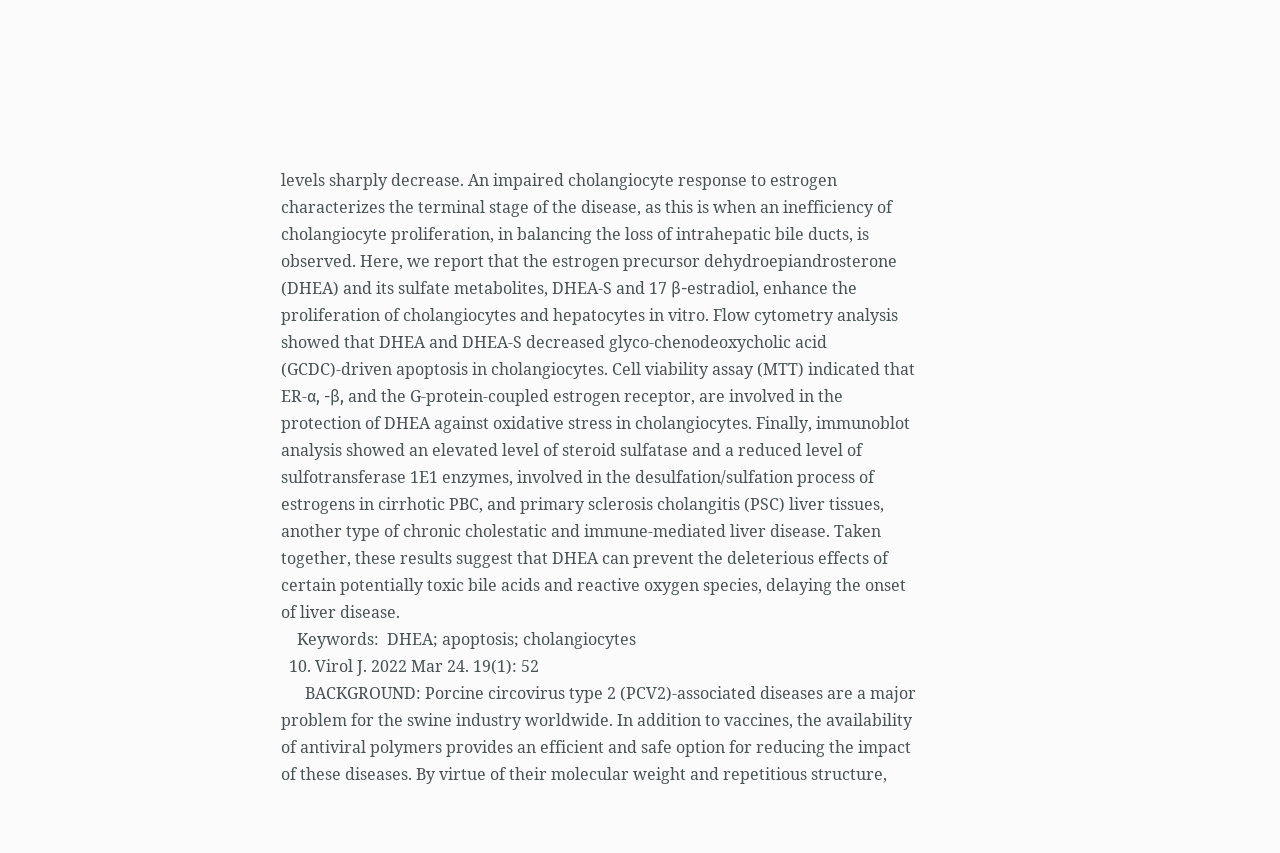levels sharply decrease. An impaired cholangiocyte response to estrogen characterizes the terminal stage of the disease, as this is when an inefficiency of cholangiocyte proliferation, in balancing the loss of intrahepatic bile ducts, is observed. Here, we report that the estrogen precursor dehydroepiandrosterone (DHEA) and its sulfate metabolites, DHEA-S and 17 β-estradiol, enhance the proliferation of cholangiocytes and hepatocytes in vitro. Flow cytometry analysis showed that DHEA and DHEA-S decreased glyco-chenodeoxycholic acid (GCDC)-driven apoptosis in cholangiocytes. Cell viability assay (MTT) indicated that ER-α, -β, and the G-protein-coupled estrogen receptor, are involved in the protection of DHEA against oxidative stress in cholangiocytes. Finally, immunoblot analysis showed an elevated level of steroid sulfatase and a reduced level of sulfotransferase 1E1 enzymes, involved in the desulfation/sulfation process of estrogens in cirrhotic PBC, and primary sclerosis cholangitis (PSC) liver tissues, another type of chronic cholestatic and immune-mediated liver disease. Taken together, these results suggest that DHEA can prevent the deleterious effects of certain potentially toxic bile acids and reactive oxygen species, delaying the onset of liver disease.
    Keywords:  DHEA; apoptosis; cholangiocytes
  10. Virol J. 2022 Mar 24. 19(1): 52
      BACKGROUND: Porcine circovirus type 2 (PCV2)-associated diseases are a major problem for the swine industry worldwide. In addition to vaccines, the availability of antiviral polymers provides an efficient and safe option for reducing the impact of these diseases. By virtue of their molecular weight and repetitious structure,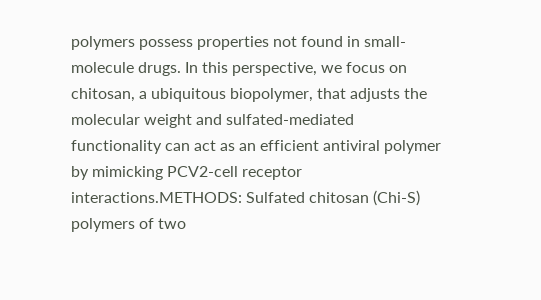polymers possess properties not found in small-molecule drugs. In this perspective, we focus on chitosan, a ubiquitous biopolymer, that adjusts the molecular weight and sulfated-mediated functionality can act as an efficient antiviral polymer by mimicking PCV2-cell receptor interactions.METHODS: Sulfated chitosan (Chi-S) polymers of two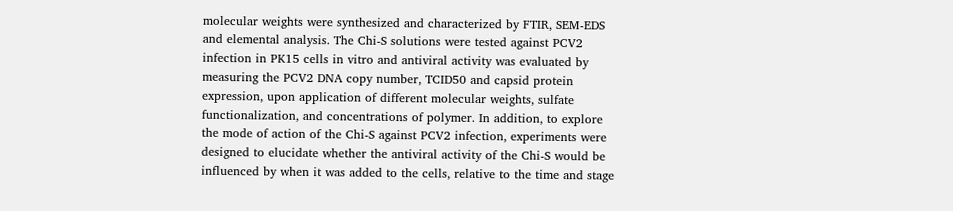molecular weights were synthesized and characterized by FTIR, SEM-EDS and elemental analysis. The Chi-S solutions were tested against PCV2 infection in PK15 cells in vitro and antiviral activity was evaluated by measuring the PCV2 DNA copy number, TCID50 and capsid protein expression, upon application of different molecular weights, sulfate functionalization, and concentrations of polymer. In addition, to explore the mode of action of the Chi-S against PCV2 infection, experiments were designed to elucidate whether the antiviral activity of the Chi-S would be influenced by when it was added to the cells, relative to the time and stage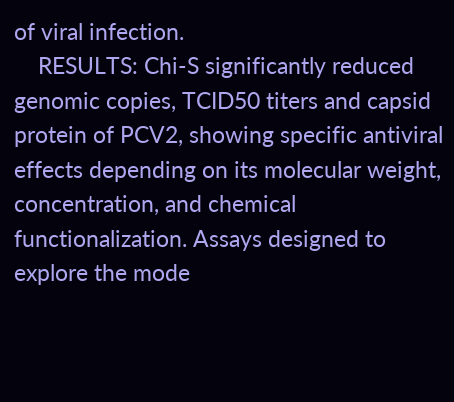of viral infection.
    RESULTS: Chi-S significantly reduced genomic copies, TCID50 titers and capsid protein of PCV2, showing specific antiviral effects depending on its molecular weight, concentration, and chemical functionalization. Assays designed to explore the mode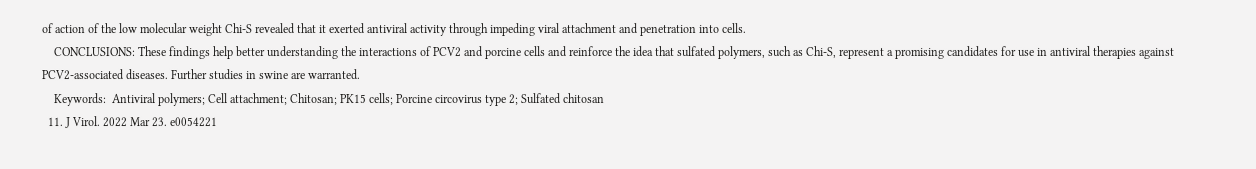of action of the low molecular weight Chi-S revealed that it exerted antiviral activity through impeding viral attachment and penetration into cells.
    CONCLUSIONS: These findings help better understanding the interactions of PCV2 and porcine cells and reinforce the idea that sulfated polymers, such as Chi-S, represent a promising candidates for use in antiviral therapies against PCV2-associated diseases. Further studies in swine are warranted.
    Keywords:  Antiviral polymers; Cell attachment; Chitosan; PK15 cells; Porcine circovirus type 2; Sulfated chitosan
  11. J Virol. 2022 Mar 23. e0054221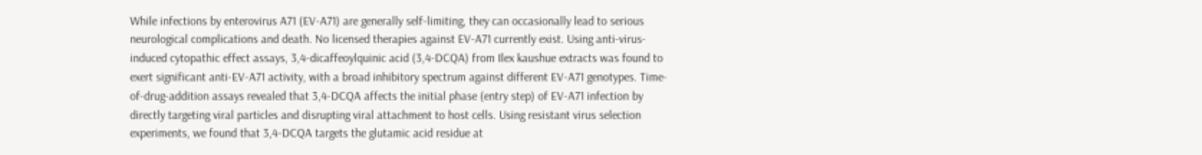While infections by enterovirus A71 (EV-A71) are generally self-limiting, they can occasionally lead to serious neurological complications and death. No licensed therapies against EV-A71 currently exist. Using anti-virus-induced cytopathic effect assays, 3,4-dicaffeoylquinic acid (3,4-DCQA) from Ilex kaushue extracts was found to exert significant anti-EV-A71 activity, with a broad inhibitory spectrum against different EV-A71 genotypes. Time-of-drug-addition assays revealed that 3,4-DCQA affects the initial phase (entry step) of EV-A71 infection by directly targeting viral particles and disrupting viral attachment to host cells. Using resistant virus selection experiments, we found that 3,4-DCQA targets the glutamic acid residue at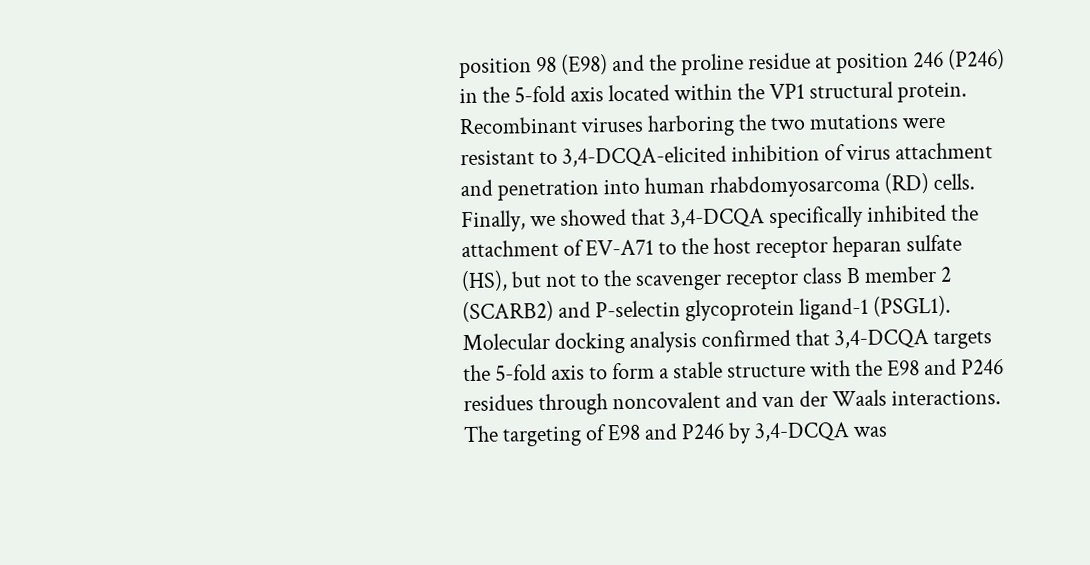position 98 (E98) and the proline residue at position 246 (P246) in the 5-fold axis located within the VP1 structural protein. Recombinant viruses harboring the two mutations were resistant to 3,4-DCQA-elicited inhibition of virus attachment and penetration into human rhabdomyosarcoma (RD) cells. Finally, we showed that 3,4-DCQA specifically inhibited the attachment of EV-A71 to the host receptor heparan sulfate (HS), but not to the scavenger receptor class B member 2 (SCARB2) and P-selectin glycoprotein ligand-1 (PSGL1). Molecular docking analysis confirmed that 3,4-DCQA targets the 5-fold axis to form a stable structure with the E98 and P246 residues through noncovalent and van der Waals interactions. The targeting of E98 and P246 by 3,4-DCQA was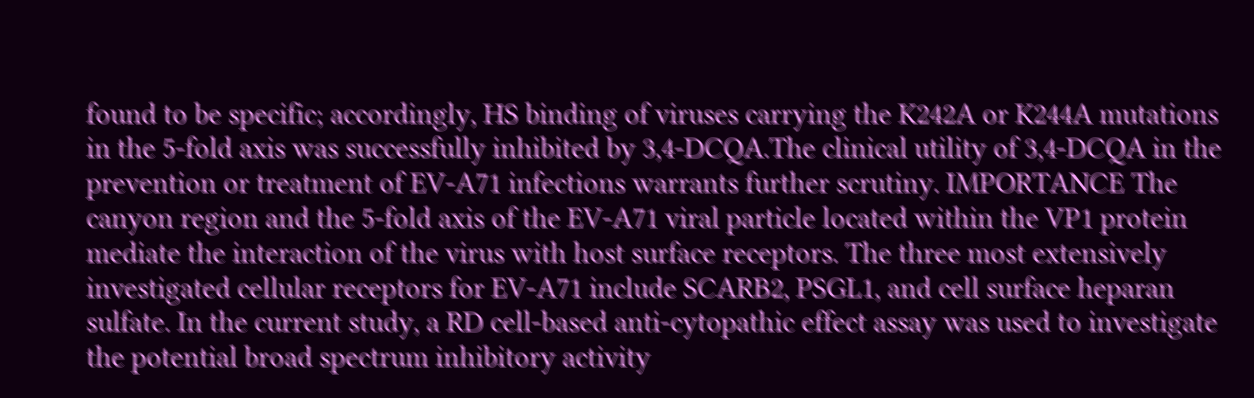found to be specific; accordingly, HS binding of viruses carrying the K242A or K244A mutations in the 5-fold axis was successfully inhibited by 3,4-DCQA.The clinical utility of 3,4-DCQA in the prevention or treatment of EV-A71 infections warrants further scrutiny. IMPORTANCE The canyon region and the 5-fold axis of the EV-A71 viral particle located within the VP1 protein mediate the interaction of the virus with host surface receptors. The three most extensively investigated cellular receptors for EV-A71 include SCARB2, PSGL1, and cell surface heparan sulfate. In the current study, a RD cell-based anti-cytopathic effect assay was used to investigate the potential broad spectrum inhibitory activity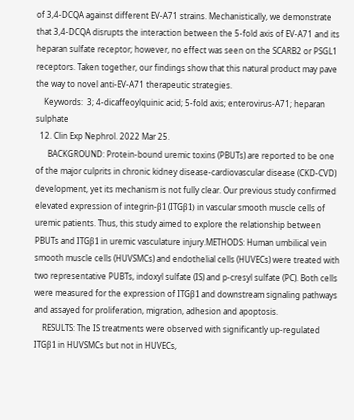of 3,4-DCQA against different EV-A71 strains. Mechanistically, we demonstrate that 3,4-DCQA disrupts the interaction between the 5-fold axis of EV-A71 and its heparan sulfate receptor; however, no effect was seen on the SCARB2 or PSGL1 receptors. Taken together, our findings show that this natural product may pave the way to novel anti-EV-A71 therapeutic strategies.
    Keywords:  3; 4-dicaffeoylquinic acid; 5-fold axis; enterovirus-A71; heparan sulphate
  12. Clin Exp Nephrol. 2022 Mar 25.
      BACKGROUND: Protein-bound uremic toxins (PBUTs) are reported to be one of the major culprits in chronic kidney disease-cardiovascular disease (CKD-CVD) development, yet its mechanism is not fully clear. Our previous study confirmed elevated expression of integrin-β1 (ITGβ1) in vascular smooth muscle cells of uremic patients. Thus, this study aimed to explore the relationship between PBUTs and ITGβ1 in uremic vasculature injury.METHODS: Human umbilical vein smooth muscle cells (HUVSMCs) and endothelial cells (HUVECs) were treated with two representative PUBTs, indoxyl sulfate (IS) and p-cresyl sulfate (PC). Both cells were measured for the expression of ITGβ1 and downstream signaling pathways and assayed for proliferation, migration, adhesion and apoptosis.
    RESULTS: The IS treatments were observed with significantly up-regulated ITGβ1 in HUVSMCs but not in HUVECs,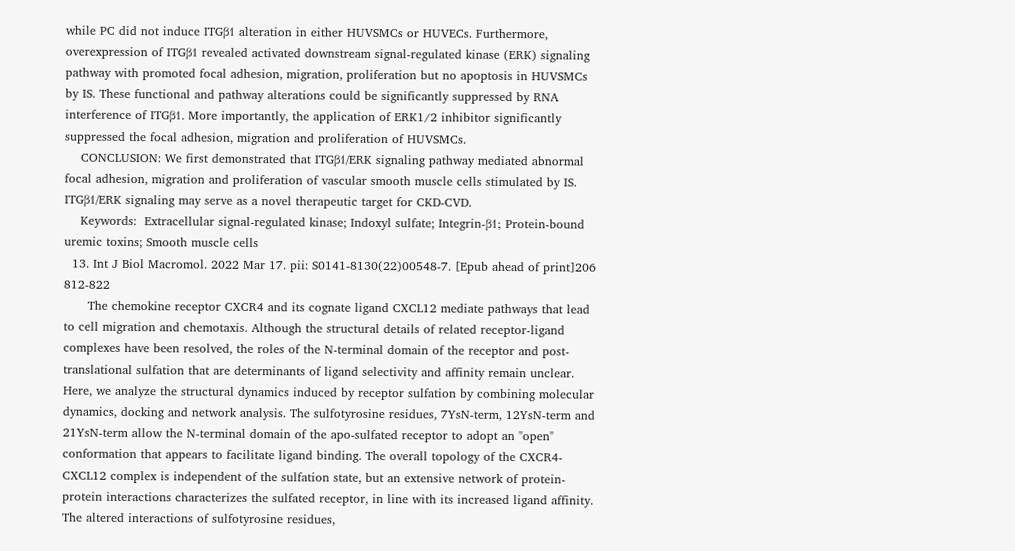while PC did not induce ITGβ1 alteration in either HUVSMCs or HUVECs. Furthermore, overexpression of ITGβ1 revealed activated downstream signal-regulated kinase (ERK) signaling pathway with promoted focal adhesion, migration, proliferation but no apoptosis in HUVSMCs by IS. These functional and pathway alterations could be significantly suppressed by RNA interference of ITGβ1. More importantly, the application of ERK1/2 inhibitor significantly suppressed the focal adhesion, migration and proliferation of HUVSMCs.
    CONCLUSION: We first demonstrated that ITGβ1/ERK signaling pathway mediated abnormal focal adhesion, migration and proliferation of vascular smooth muscle cells stimulated by IS. ITGβ1/ERK signaling may serve as a novel therapeutic target for CKD-CVD.
    Keywords:  Extracellular signal-regulated kinase; Indoxyl sulfate; Integrin-β1; Protein-bound uremic toxins; Smooth muscle cells
  13. Int J Biol Macromol. 2022 Mar 17. pii: S0141-8130(22)00548-7. [Epub ahead of print]206 812-822
      The chemokine receptor CXCR4 and its cognate ligand CXCL12 mediate pathways that lead to cell migration and chemotaxis. Although the structural details of related receptor-ligand complexes have been resolved, the roles of the N-terminal domain of the receptor and post-translational sulfation that are determinants of ligand selectivity and affinity remain unclear. Here, we analyze the structural dynamics induced by receptor sulfation by combining molecular dynamics, docking and network analysis. The sulfotyrosine residues, 7YsN-term, 12YsN-term and 21YsN-term allow the N-terminal domain of the apo-sulfated receptor to adopt an "open" conformation that appears to facilitate ligand binding. The overall topology of the CXCR4-CXCL12 complex is independent of the sulfation state, but an extensive network of protein-protein interactions characterizes the sulfated receptor, in line with its increased ligand affinity. The altered interactions of sulfotyrosine residues,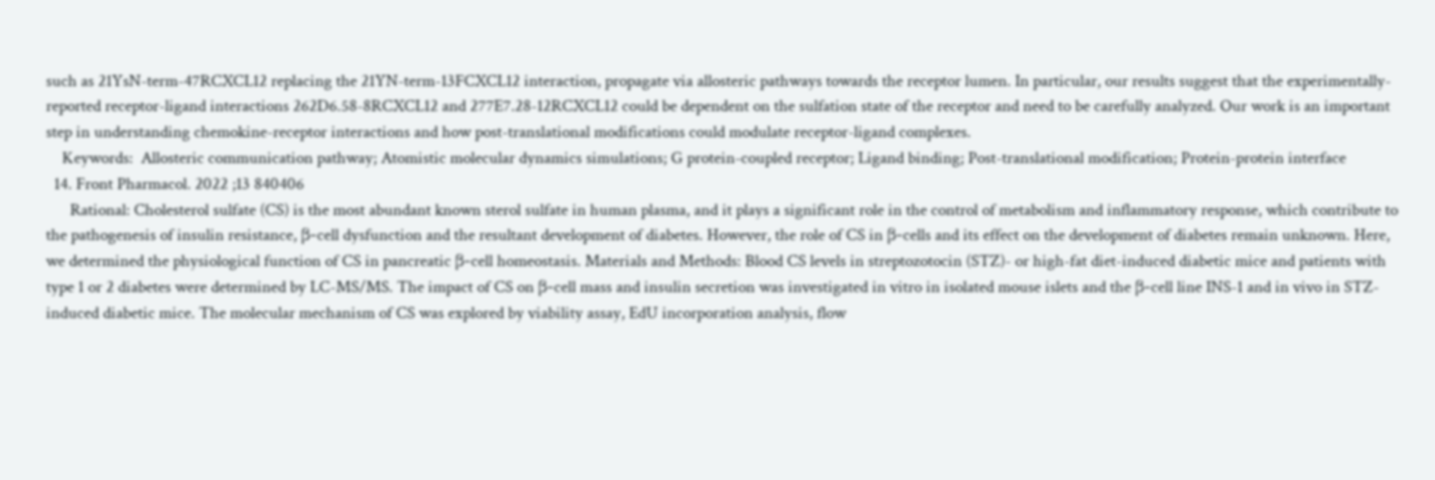such as 21YsN-term-47RCXCL12 replacing the 21YN-term-13FCXCL12 interaction, propagate via allosteric pathways towards the receptor lumen. In particular, our results suggest that the experimentally-reported receptor-ligand interactions 262D6.58-8RCXCL12 and 277E7.28-12RCXCL12 could be dependent on the sulfation state of the receptor and need to be carefully analyzed. Our work is an important step in understanding chemokine-receptor interactions and how post-translational modifications could modulate receptor-ligand complexes.
    Keywords:  Allosteric communication pathway; Atomistic molecular dynamics simulations; G protein-coupled receptor; Ligand binding; Post-translational modification; Protein-protein interface
  14. Front Pharmacol. 2022 ;13 840406
      Rational: Cholesterol sulfate (CS) is the most abundant known sterol sulfate in human plasma, and it plays a significant role in the control of metabolism and inflammatory response, which contribute to the pathogenesis of insulin resistance, β-cell dysfunction and the resultant development of diabetes. However, the role of CS in β-cells and its effect on the development of diabetes remain unknown. Here, we determined the physiological function of CS in pancreatic β-cell homeostasis. Materials and Methods: Blood CS levels in streptozotocin (STZ)- or high-fat diet-induced diabetic mice and patients with type 1 or 2 diabetes were determined by LC-MS/MS. The impact of CS on β-cell mass and insulin secretion was investigated in vitro in isolated mouse islets and the β-cell line INS-1 and in vivo in STZ-induced diabetic mice. The molecular mechanism of CS was explored by viability assay, EdU incorporation analysis, flow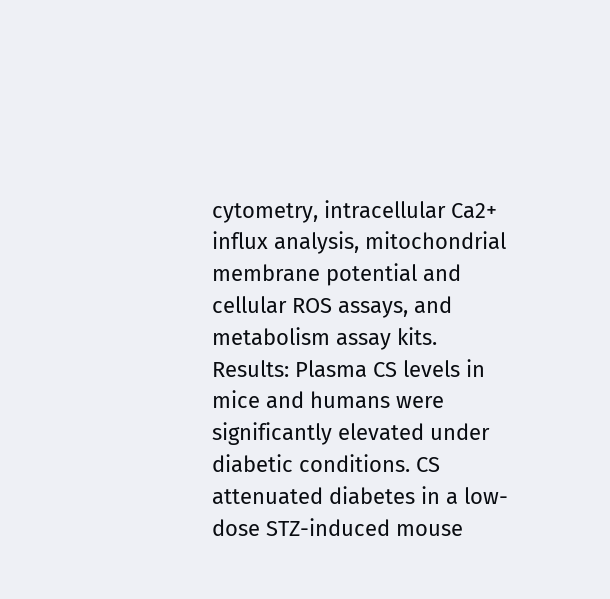cytometry, intracellular Ca2+ influx analysis, mitochondrial membrane potential and cellular ROS assays, and metabolism assay kits. Results: Plasma CS levels in mice and humans were significantly elevated under diabetic conditions. CS attenuated diabetes in a low-dose STZ-induced mouse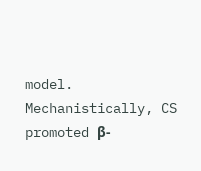model. Mechanistically, CS promoted β-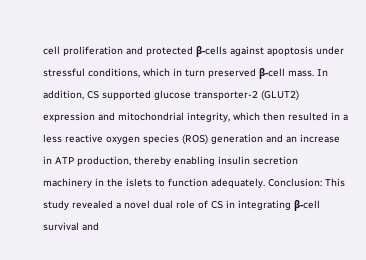cell proliferation and protected β-cells against apoptosis under stressful conditions, which in turn preserved β-cell mass. In addition, CS supported glucose transporter-2 (GLUT2) expression and mitochondrial integrity, which then resulted in a less reactive oxygen species (ROS) generation and an increase in ATP production, thereby enabling insulin secretion machinery in the islets to function adequately. Conclusion: This study revealed a novel dual role of CS in integrating β-cell survival and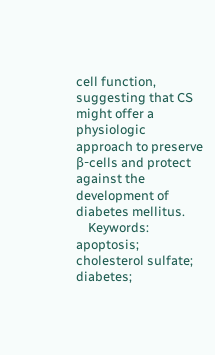cell function, suggesting that CS might offer a physiologic approach to preserve β-cells and protect against the development of diabetes mellitus.
    Keywords:  apoptosis; cholesterol sulfate; diabetes;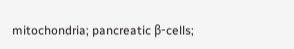mitochondria; pancreatic β-cells;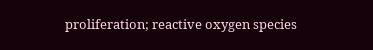proliferation; reactive oxygen species